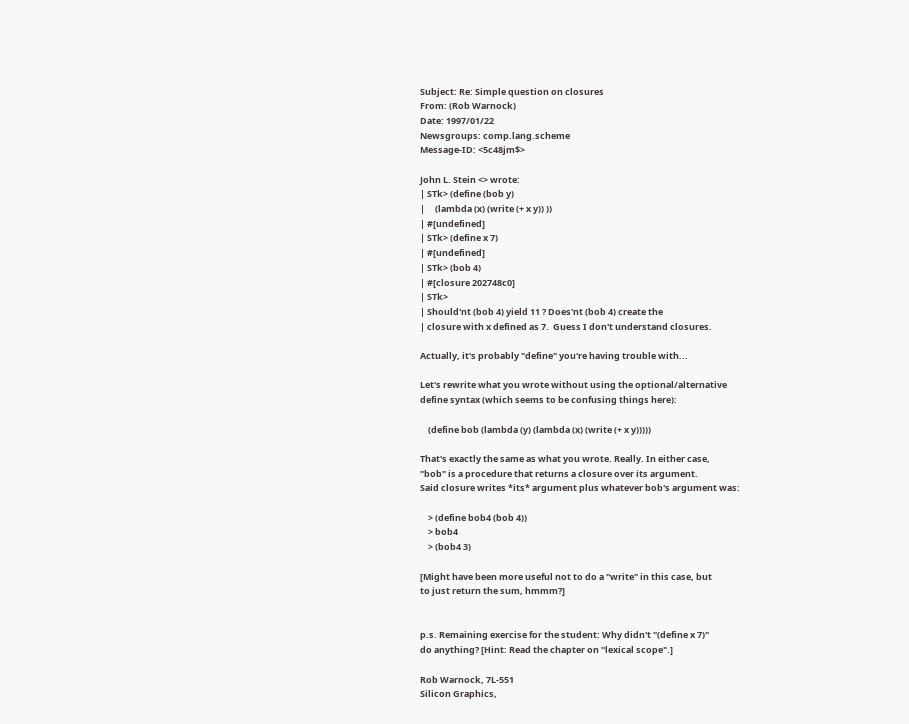Subject: Re: Simple question on closures
From: (Rob Warnock)
Date: 1997/01/22
Newsgroups: comp.lang.scheme
Message-ID: <5c48jm$>

John L. Stein <> wrote:
| STk> (define (bob y)
|     (lambda (x) (write (+ x y)) ))
| #[undefined]
| STk> (define x 7)
| #[undefined]
| STk> (bob 4)
| #[closure 202748c0]
| STk>
| Should'nt (bob 4) yield 11 ? Does'nt (bob 4) create the
| closure with x defined as 7.  Guess I don't understand closures.

Actually, it's probably "define" you're having trouble with...

Let's rewrite what you wrote without using the optional/alternative
define syntax (which seems to be confusing things here):

    (define bob (lambda (y) (lambda (x) (write (+ x y)))))

That's exactly the same as what you wrote. Really. In either case,
"bob" is a procedure that returns a closure over its argument.
Said closure writes *its* argument plus whatever bob's argument was:

    > (define bob4 (bob 4))
    > bob4
    > (bob4 3)

[Might have been more useful not to do a "write" in this case, but
to just return the sum, hmmm?]


p.s. Remaining exercise for the student: Why didn't "(define x 7)"
do anything? [Hint: Read the chapter on "lexical scope".]

Rob Warnock, 7L-551
Silicon Graphics,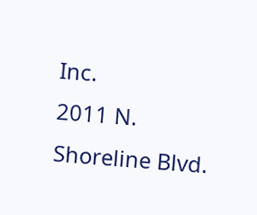Inc.
2011 N. Shoreline Blvd.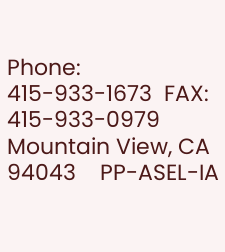Phone: 415-933-1673  FAX: 415-933-0979
Mountain View, CA  94043    PP-ASEL-IA